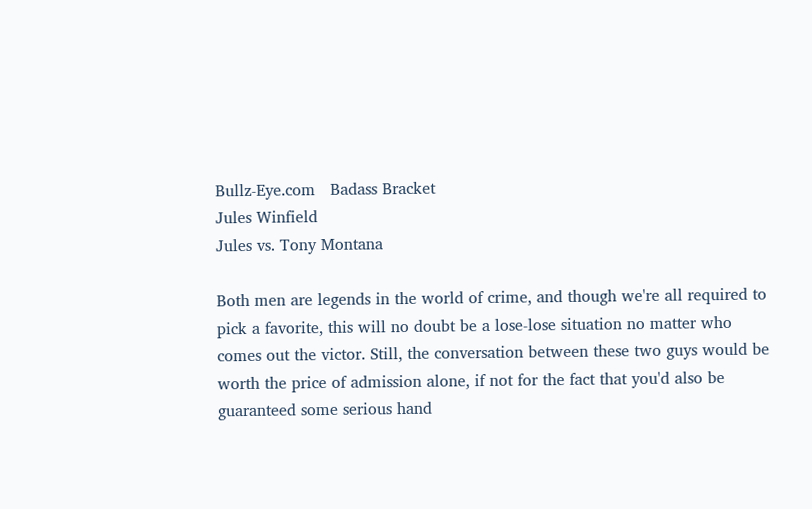Bullz-Eye.com   Badass Bracket
Jules Winfield
Jules vs. Tony Montana

Both men are legends in the world of crime, and though we're all required to pick a favorite, this will no doubt be a lose-lose situation no matter who comes out the victor. Still, the conversation between these two guys would be worth the price of admission alone, if not for the fact that you'd also be guaranteed some serious hand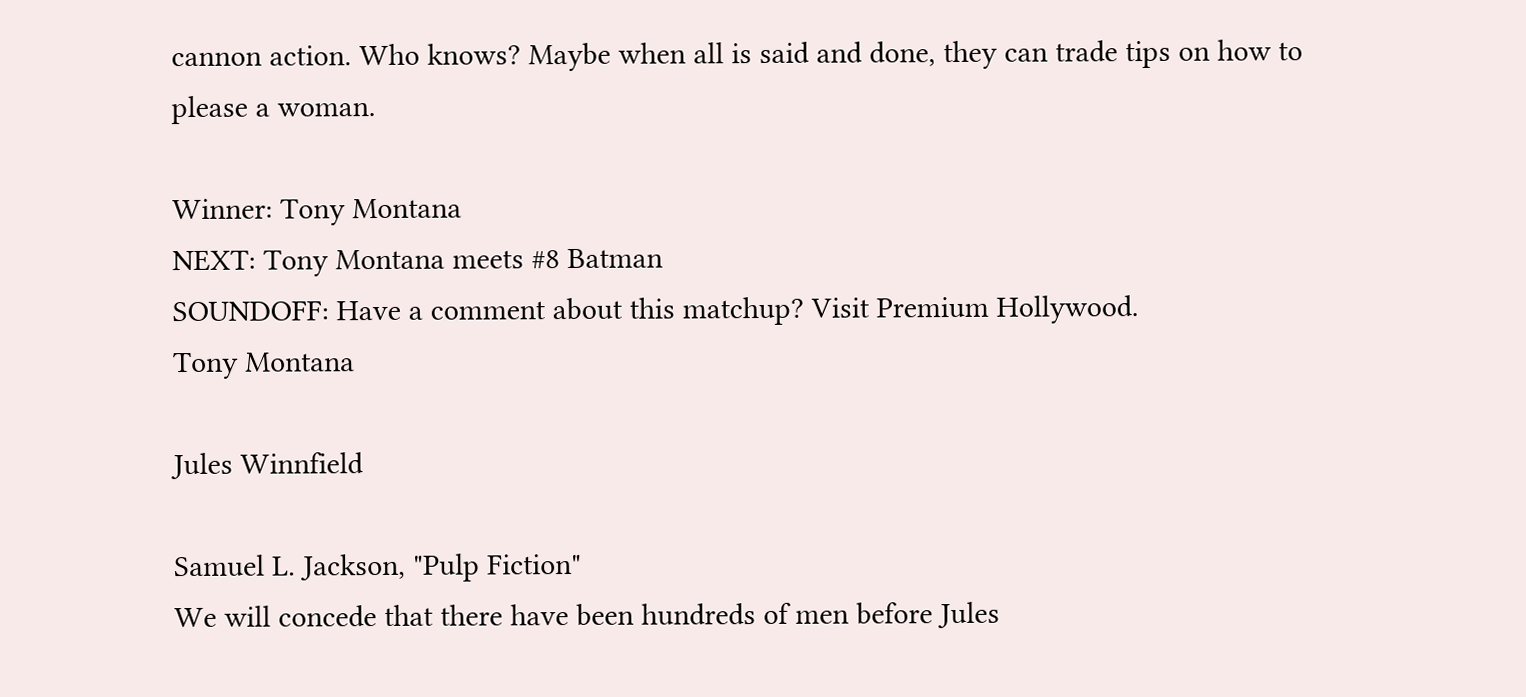cannon action. Who knows? Maybe when all is said and done, they can trade tips on how to please a woman.

Winner: Tony Montana
NEXT: Tony Montana meets #8 Batman
SOUNDOFF: Have a comment about this matchup? Visit Premium Hollywood.
Tony Montana

Jules Winnfield

Samuel L. Jackson, "Pulp Fiction"
We will concede that there have been hundreds of men before Jules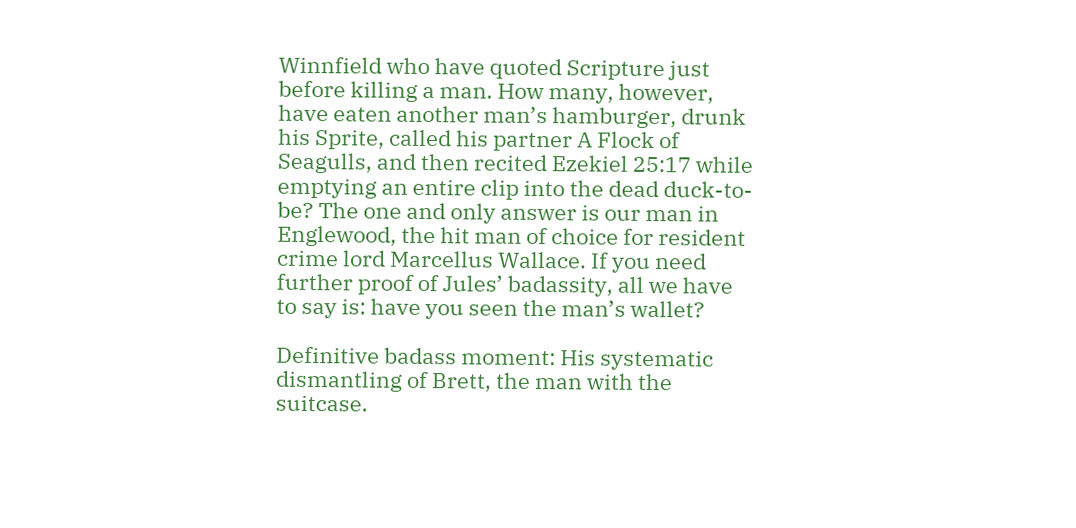Winnfield who have quoted Scripture just before killing a man. How many, however, have eaten another man’s hamburger, drunk his Sprite, called his partner A Flock of Seagulls, and then recited Ezekiel 25:17 while emptying an entire clip into the dead duck-to-be? The one and only answer is our man in Englewood, the hit man of choice for resident crime lord Marcellus Wallace. If you need further proof of Jules’ badassity, all we have to say is: have you seen the man’s wallet?

Definitive badass moment: His systematic dismantling of Brett, the man with the suitcase.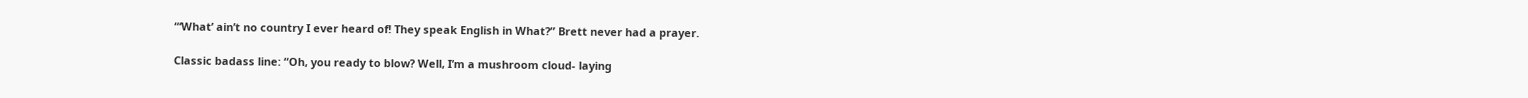“‘What’ ain’t no country I ever heard of! They speak English in What?” Brett never had a prayer.

Classic badass line: “Oh, you ready to blow? Well, I’m a mushroom cloud- laying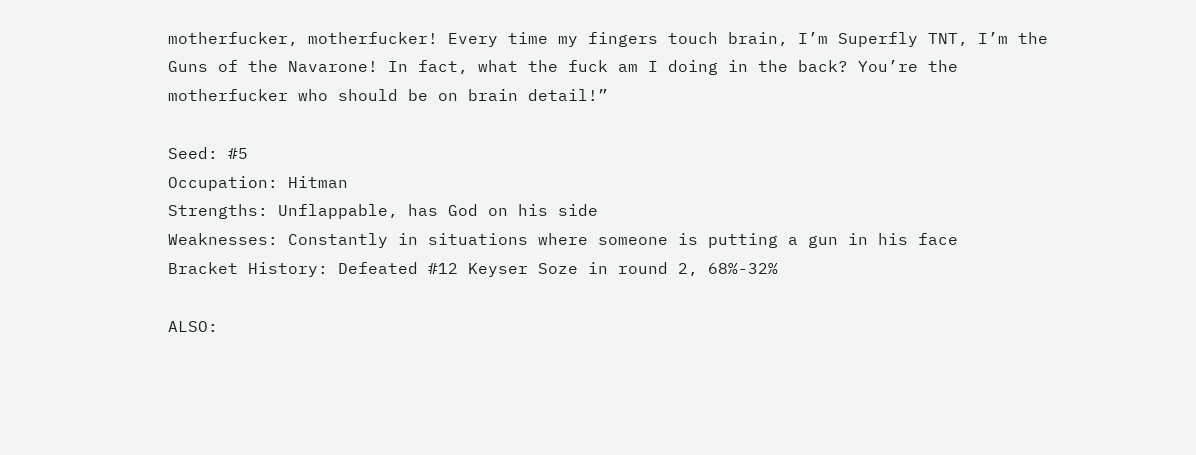motherfucker, motherfucker! Every time my fingers touch brain, I’m Superfly TNT, I’m the Guns of the Navarone! In fact, what the fuck am I doing in the back? You’re the motherfucker who should be on brain detail!”

Seed: #5
Occupation: Hitman
Strengths: Unflappable, has God on his side
Weaknesses: Constantly in situations where someone is putting a gun in his face
Bracket History: Defeated #12 Keyser Soze in round 2, 68%-32%

ALSO: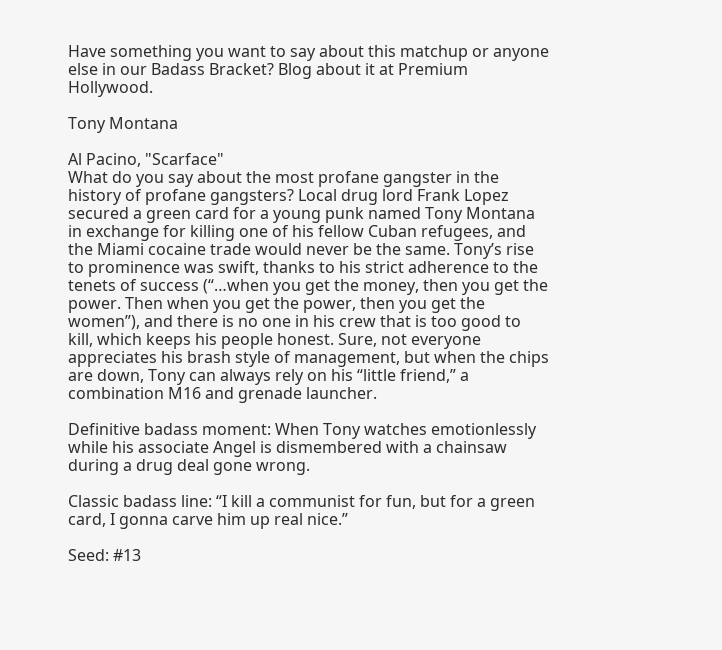Have something you want to say about this matchup or anyone else in our Badass Bracket? Blog about it at Premium Hollywood.

Tony Montana

Al Pacino, "Scarface"
What do you say about the most profane gangster in the history of profane gangsters? Local drug lord Frank Lopez secured a green card for a young punk named Tony Montana in exchange for killing one of his fellow Cuban refugees, and the Miami cocaine trade would never be the same. Tony’s rise to prominence was swift, thanks to his strict adherence to the tenets of success (“…when you get the money, then you get the power. Then when you get the power, then you get the women”), and there is no one in his crew that is too good to kill, which keeps his people honest. Sure, not everyone appreciates his brash style of management, but when the chips are down, Tony can always rely on his “little friend,” a combination M16 and grenade launcher.

Definitive badass moment: When Tony watches emotionlessly while his associate Angel is dismembered with a chainsaw during a drug deal gone wrong.

Classic badass line: “I kill a communist for fun, but for a green card, I gonna carve him up real nice.”

Seed: #13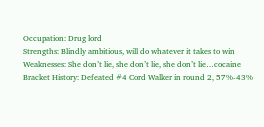Occupation: Drug lord
Strengths: Blindly ambitious, will do whatever it takes to win
Weaknesses: She don’t lie, she don’t lie, she don’t lie…cocaine
Bracket History: Defeated #4 Cord Walker in round 2, 57%-43%